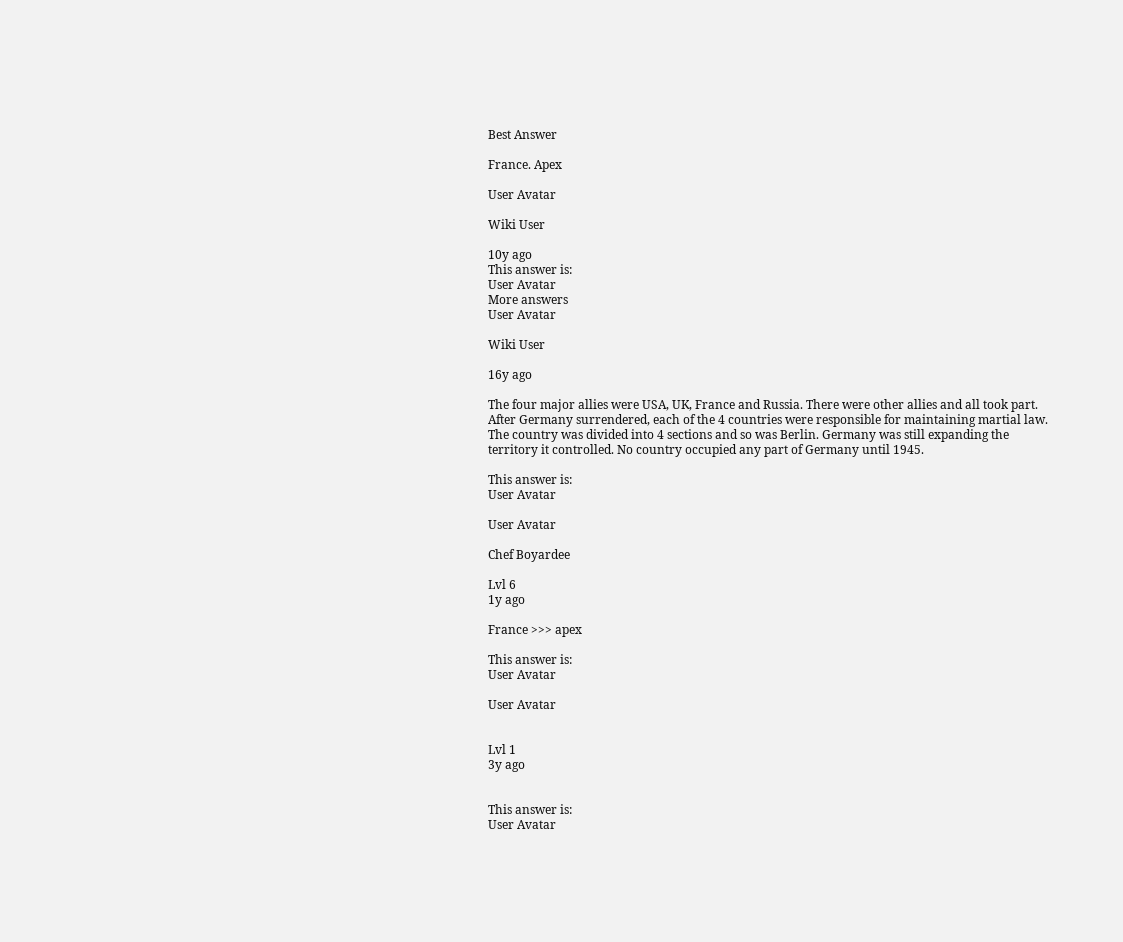Best Answer

France. Apex

User Avatar

Wiki User

10y ago
This answer is:
User Avatar
More answers
User Avatar

Wiki User

16y ago

The four major allies were USA, UK, France and Russia. There were other allies and all took part. After Germany surrendered, each of the 4 countries were responsible for maintaining martial law. The country was divided into 4 sections and so was Berlin. Germany was still expanding the territory it controlled. No country occupied any part of Germany until 1945.

This answer is:
User Avatar

User Avatar

Chef Boyardee

Lvl 6
1y ago

France >>> apex

This answer is:
User Avatar

User Avatar


Lvl 1
3y ago


This answer is:
User Avatar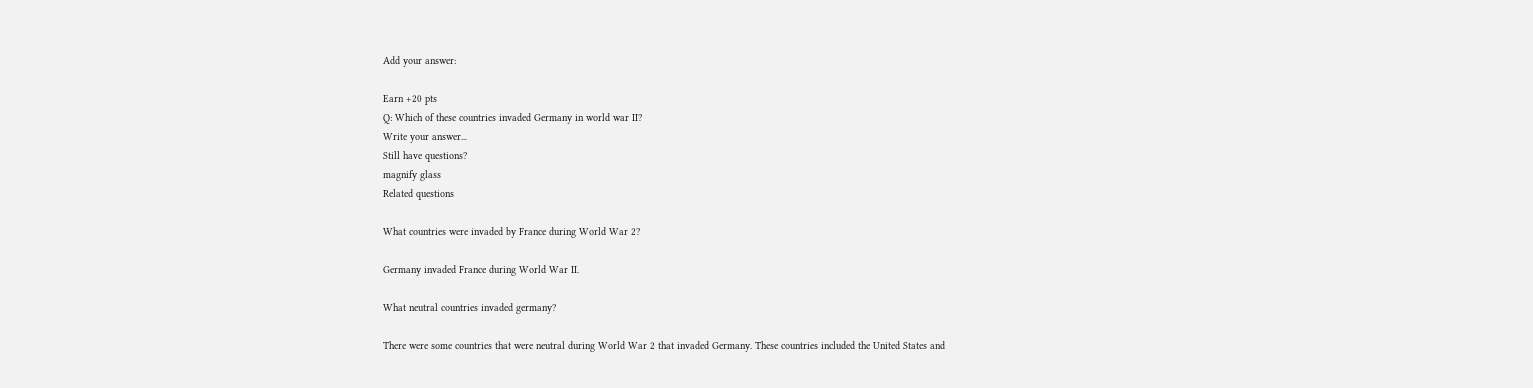Add your answer:

Earn +20 pts
Q: Which of these countries invaded Germany in world war II?
Write your answer...
Still have questions?
magnify glass
Related questions

What countries were invaded by France during World War 2?

Germany invaded France during World War II.

What neutral countries invaded germany?

There were some countries that were neutral during World War 2 that invaded Germany. These countries included the United States and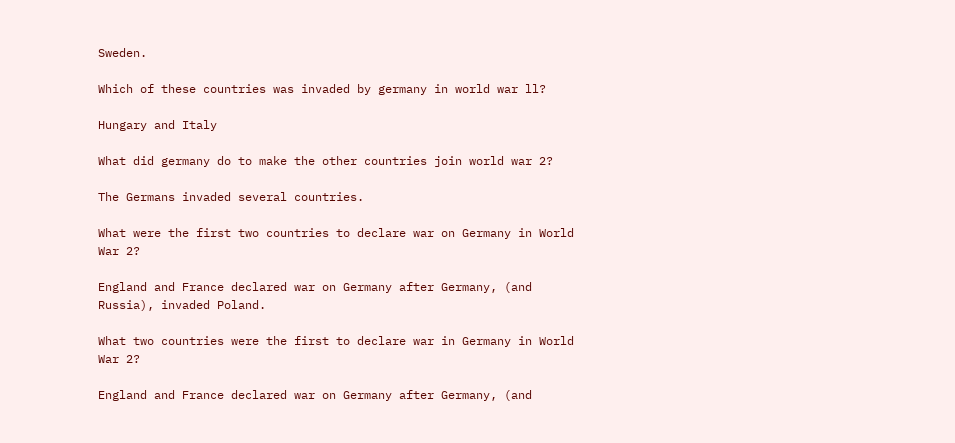Sweden.

Which of these countries was invaded by germany in world war ll?

Hungary and Italy

What did germany do to make the other countries join world war 2?

The Germans invaded several countries.

What were the first two countries to declare war on Germany in World War 2?

England and France declared war on Germany after Germany, (and Russia), invaded Poland.

What two countries were the first to declare war in Germany in World War 2?

England and France declared war on Germany after Germany, (and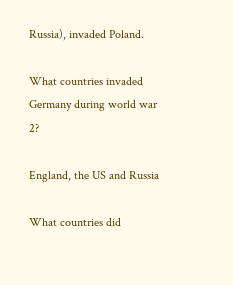Russia), invaded Poland.

What countries invaded Germany during world war 2?

England, the US and Russia

What countries did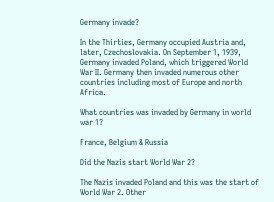Germany invade?

In the Thirties, Germany occupied Austria and, later, Czechoslovakia. On September 1, 1939, Germany invaded Poland, which triggered World War II. Germany then invaded numerous other countries including most of Europe and north Africa.

What countries was invaded by Germany in world war 1?

France, Belgium & Russia

Did the Nazis start World War 2?

The Nazis invaded Poland and this was the start of World War 2. Other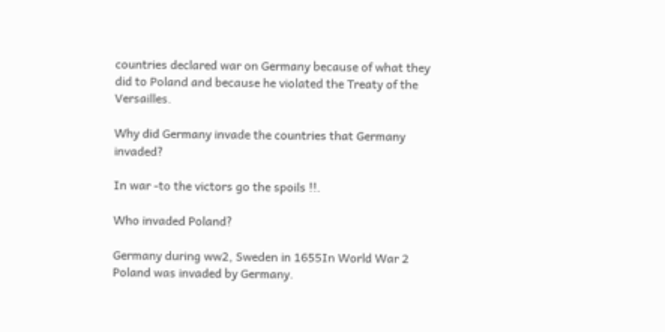countries declared war on Germany because of what they did to Poland and because he violated the Treaty of the Versailles.

Why did Germany invade the countries that Germany invaded?

In war -to the victors go the spoils !!.

Who invaded Poland?

Germany during ww2, Sweden in 1655In World War 2 Poland was invaded by Germany.